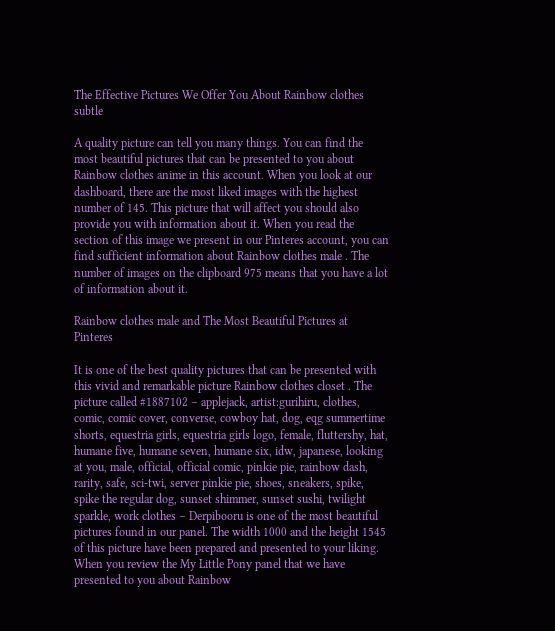The Effective Pictures We Offer You About Rainbow clothes subtle

A quality picture can tell you many things. You can find the most beautiful pictures that can be presented to you about Rainbow clothes anime in this account. When you look at our dashboard, there are the most liked images with the highest number of 145. This picture that will affect you should also provide you with information about it. When you read the section of this image we present in our Pinteres account, you can find sufficient information about Rainbow clothes male . The number of images on the clipboard 975 means that you have a lot of information about it.

Rainbow clothes male and The Most Beautiful Pictures at Pinteres

It is one of the best quality pictures that can be presented with this vivid and remarkable picture Rainbow clothes closet . The picture called #1887102 – applejack, artist:gurihiru, clothes, comic, comic cover, converse, cowboy hat, dog, eqg summertime shorts, equestria girls, equestria girls logo, female, fluttershy, hat, humane five, humane seven, humane six, idw, japanese, looking at you, male, official, official comic, pinkie pie, rainbow dash, rarity, safe, sci-twi, server pinkie pie, shoes, sneakers, spike, spike the regular dog, sunset shimmer, sunset sushi, twilight sparkle, work clothes – Derpibooru is one of the most beautiful pictures found in our panel. The width 1000 and the height 1545 of this picture have been prepared and presented to your liking. When you review the My Little Pony panel that we have presented to you about Rainbow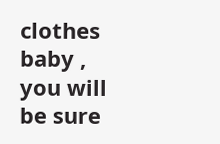clothes baby , you will be sure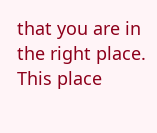that you are in the right place. This place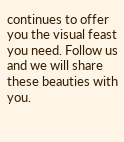continues to offer you the visual feast you need. Follow us and we will share these beauties with you.